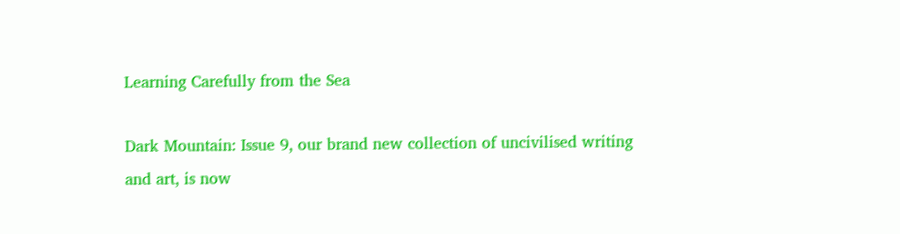Learning Carefully from the Sea

Dark Mountain: Issue 9, our brand new collection of uncivilised writing and art, is now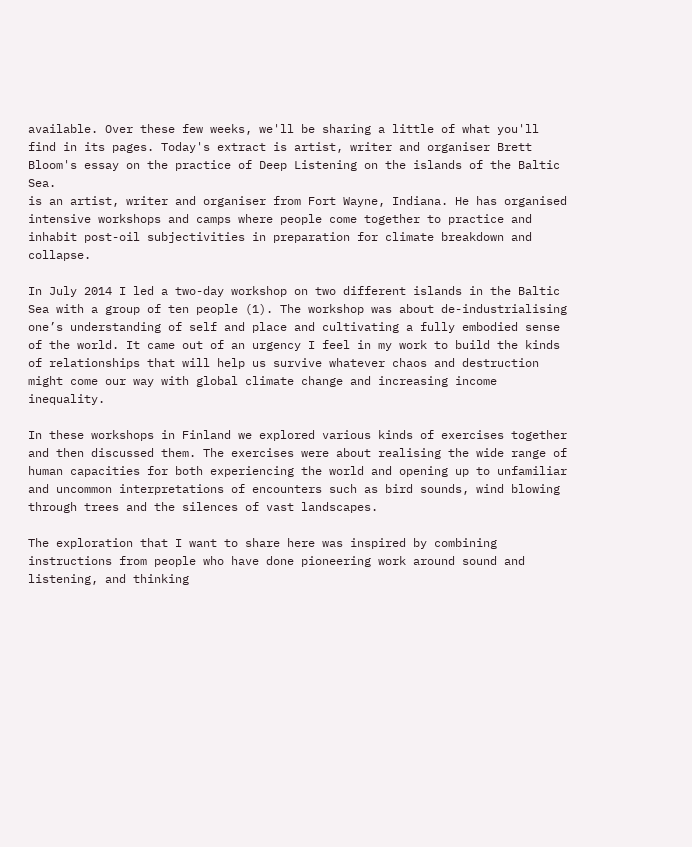available. Over these few weeks, we'll be sharing a little of what you'll find in its pages. Today's extract is artist, writer and organiser Brett Bloom's essay on the practice of Deep Listening on the islands of the Baltic Sea.
is an artist, writer and organiser from Fort Wayne, Indiana. He has organised intensive workshops and camps where people come together to practice and inhabit post-oil subjectivities in preparation for climate breakdown and collapse.

In July 2014 I led a two-day workshop on two different islands in the Baltic Sea with a group of ten people (1). The workshop was about de-industrialising one’s understanding of self and place and cultivating a fully embodied sense of the world. It came out of an urgency I feel in my work to build the kinds of relationships that will help us survive whatever chaos and destruction might come our way with global climate change and increasing income inequality.

In these workshops in Finland we explored various kinds of exercises together and then discussed them. The exercises were about realising the wide range of human capacities for both experiencing the world and opening up to unfamiliar and uncommon interpretations of encounters such as bird sounds, wind blowing through trees and the silences of vast landscapes.

The exploration that I want to share here was inspired by combining instructions from people who have done pioneering work around sound and listening, and thinking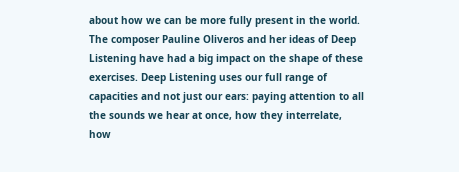about how we can be more fully present in the world. The composer Pauline Oliveros and her ideas of Deep Listening have had a big impact on the shape of these exercises. Deep Listening uses our full range of capacities and not just our ears: paying attention to all the sounds we hear at once, how they interrelate, how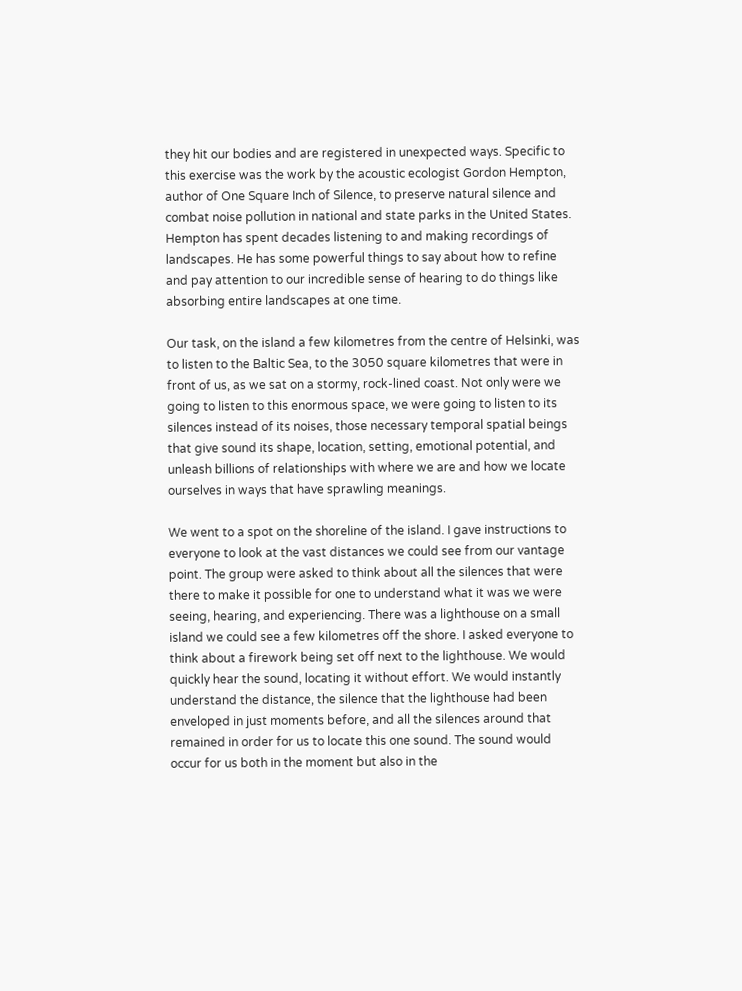they hit our bodies and are registered in unexpected ways. Specific to this exercise was the work by the acoustic ecologist Gordon Hempton, author of One Square Inch of Silence, to preserve natural silence and combat noise pollution in national and state parks in the United States. Hempton has spent decades listening to and making recordings of landscapes. He has some powerful things to say about how to refine and pay attention to our incredible sense of hearing to do things like absorbing entire landscapes at one time.

Our task, on the island a few kilometres from the centre of Helsinki, was to listen to the Baltic Sea, to the 3050 square kilometres that were in front of us, as we sat on a stormy, rock-lined coast. Not only were we going to listen to this enormous space, we were going to listen to its silences instead of its noises, those necessary temporal spatial beings that give sound its shape, location, setting, emotional potential, and unleash billions of relationships with where we are and how we locate ourselves in ways that have sprawling meanings.

We went to a spot on the shoreline of the island. I gave instructions to everyone to look at the vast distances we could see from our vantage point. The group were asked to think about all the silences that were there to make it possible for one to understand what it was we were seeing, hearing, and experiencing. There was a lighthouse on a small island we could see a few kilometres off the shore. I asked everyone to think about a firework being set off next to the lighthouse. We would quickly hear the sound, locating it without effort. We would instantly understand the distance, the silence that the lighthouse had been enveloped in just moments before, and all the silences around that remained in order for us to locate this one sound. The sound would occur for us both in the moment but also in the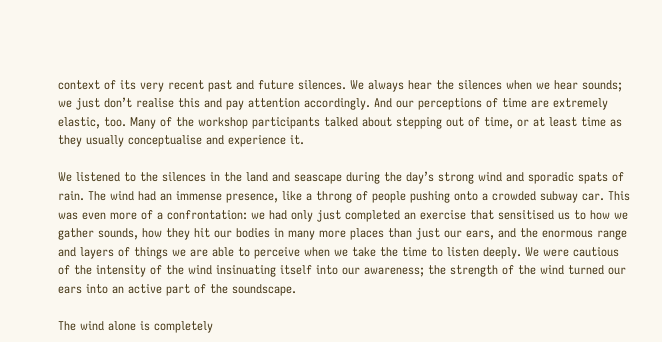context of its very recent past and future silences. We always hear the silences when we hear sounds; we just don’t realise this and pay attention accordingly. And our perceptions of time are extremely elastic, too. Many of the workshop participants talked about stepping out of time, or at least time as they usually conceptualise and experience it.

We listened to the silences in the land and seascape during the day’s strong wind and sporadic spats of rain. The wind had an immense presence, like a throng of people pushing onto a crowded subway car. This was even more of a confrontation: we had only just completed an exercise that sensitised us to how we gather sounds, how they hit our bodies in many more places than just our ears, and the enormous range and layers of things we are able to perceive when we take the time to listen deeply. We were cautious of the intensity of the wind insinuating itself into our awareness; the strength of the wind turned our ears into an active part of the soundscape.

The wind alone is completely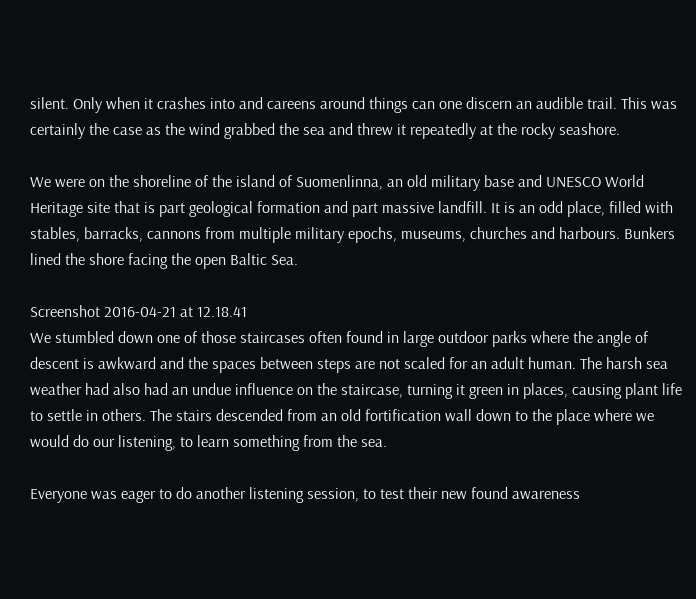silent. Only when it crashes into and careens around things can one discern an audible trail. This was certainly the case as the wind grabbed the sea and threw it repeatedly at the rocky seashore.

We were on the shoreline of the island of Suomenlinna, an old military base and UNESCO World Heritage site that is part geological formation and part massive landfill. It is an odd place, filled with stables, barracks, cannons from multiple military epochs, museums, churches and harbours. Bunkers lined the shore facing the open Baltic Sea.

Screenshot 2016-04-21 at 12.18.41
We stumbled down one of those staircases often found in large outdoor parks where the angle of descent is awkward and the spaces between steps are not scaled for an adult human. The harsh sea weather had also had an undue influence on the staircase, turning it green in places, causing plant life to settle in others. The stairs descended from an old fortification wall down to the place where we would do our listening, to learn something from the sea.

Everyone was eager to do another listening session, to test their new found awareness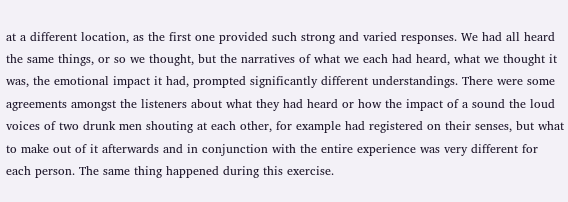at a different location, as the first one provided such strong and varied responses. We had all heard the same things, or so we thought, but the narratives of what we each had heard, what we thought it was, the emotional impact it had, prompted significantly different understandings. There were some agreements amongst the listeners about what they had heard or how the impact of a sound the loud voices of two drunk men shouting at each other, for example had registered on their senses, but what to make out of it afterwards and in conjunction with the entire experience was very different for each person. The same thing happened during this exercise.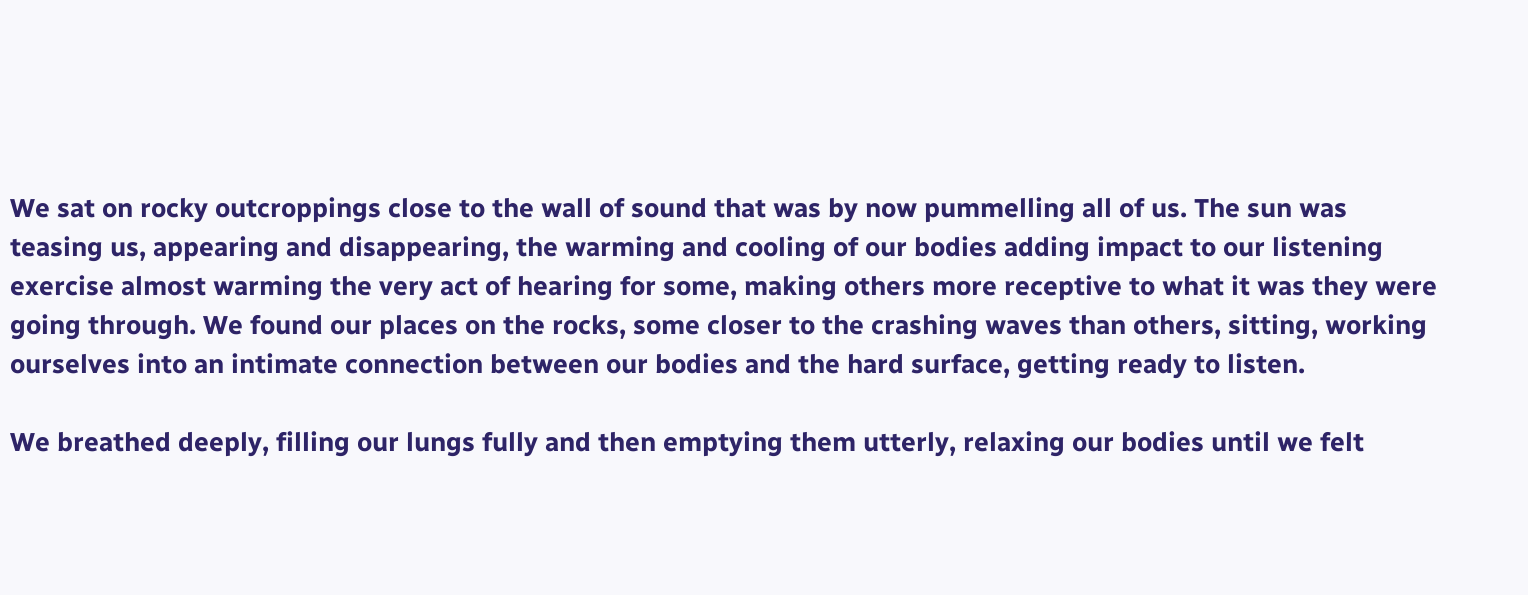We sat on rocky outcroppings close to the wall of sound that was by now pummelling all of us. The sun was teasing us, appearing and disappearing, the warming and cooling of our bodies adding impact to our listening exercise almost warming the very act of hearing for some, making others more receptive to what it was they were going through. We found our places on the rocks, some closer to the crashing waves than others, sitting, working ourselves into an intimate connection between our bodies and the hard surface, getting ready to listen.

We breathed deeply, filling our lungs fully and then emptying them utterly, relaxing our bodies until we felt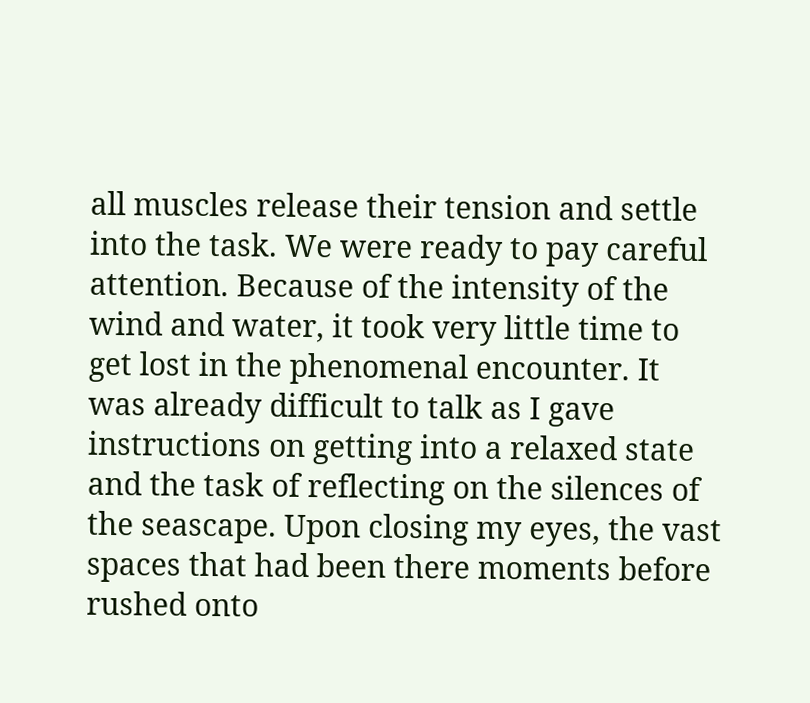all muscles release their tension and settle into the task. We were ready to pay careful attention. Because of the intensity of the wind and water, it took very little time to get lost in the phenomenal encounter. It was already difficult to talk as I gave instructions on getting into a relaxed state and the task of reflecting on the silences of the seascape. Upon closing my eyes, the vast spaces that had been there moments before rushed onto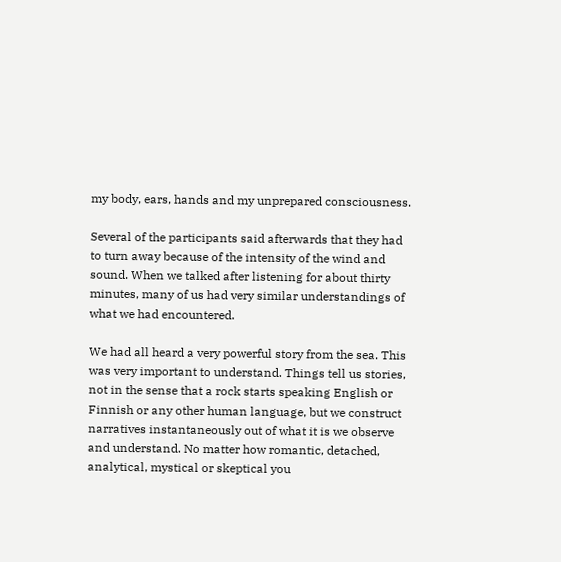my body, ears, hands and my unprepared consciousness.

Several of the participants said afterwards that they had to turn away because of the intensity of the wind and sound. When we talked after listening for about thirty minutes, many of us had very similar understandings of what we had encountered.

We had all heard a very powerful story from the sea. This was very important to understand. Things tell us stories, not in the sense that a rock starts speaking English or Finnish or any other human language, but we construct narratives instantaneously out of what it is we observe and understand. No matter how romantic, detached, analytical, mystical or skeptical you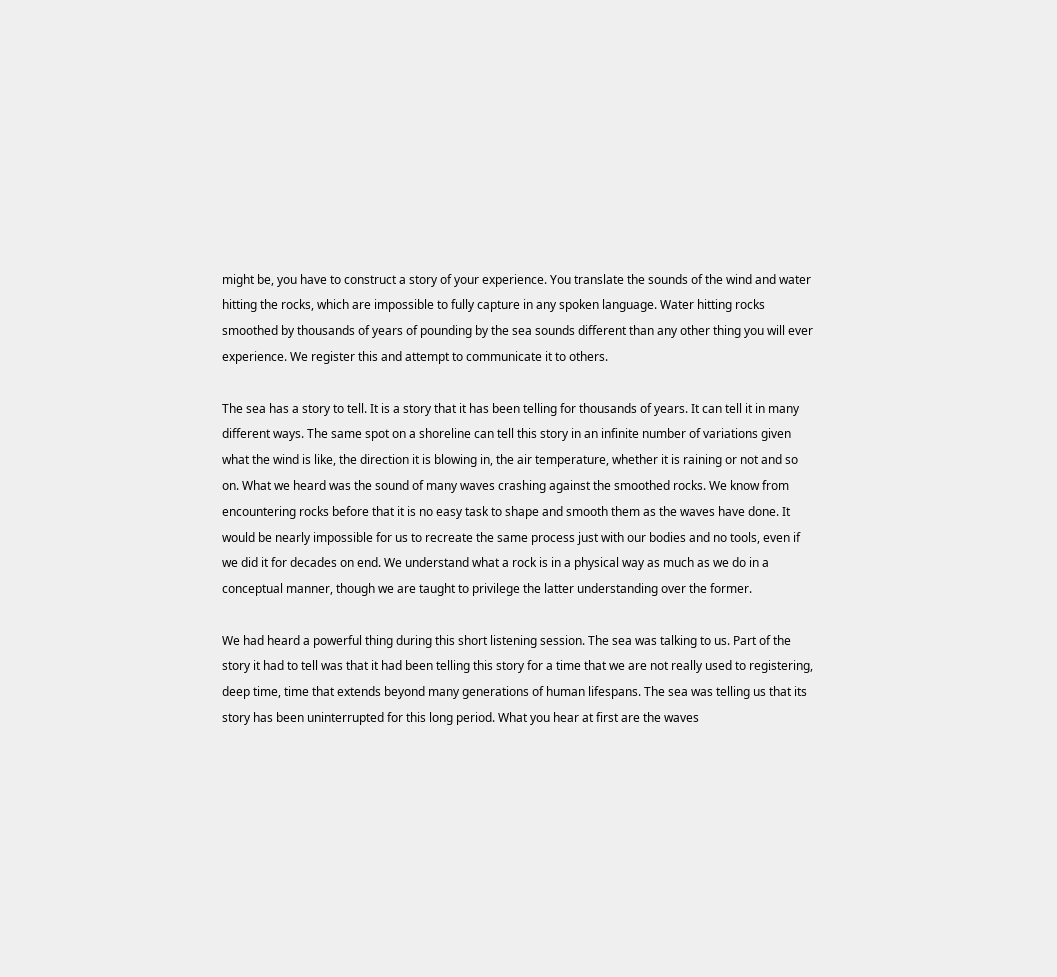might be, you have to construct a story of your experience. You translate the sounds of the wind and water hitting the rocks, which are impossible to fully capture in any spoken language. Water hitting rocks smoothed by thousands of years of pounding by the sea sounds different than any other thing you will ever experience. We register this and attempt to communicate it to others.

The sea has a story to tell. It is a story that it has been telling for thousands of years. It can tell it in many different ways. The same spot on a shoreline can tell this story in an infinite number of variations given what the wind is like, the direction it is blowing in, the air temperature, whether it is raining or not and so on. What we heard was the sound of many waves crashing against the smoothed rocks. We know from encountering rocks before that it is no easy task to shape and smooth them as the waves have done. It would be nearly impossible for us to recreate the same process just with our bodies and no tools, even if we did it for decades on end. We understand what a rock is in a physical way as much as we do in a conceptual manner, though we are taught to privilege the latter understanding over the former.

We had heard a powerful thing during this short listening session. The sea was talking to us. Part of the story it had to tell was that it had been telling this story for a time that we are not really used to registering, deep time, time that extends beyond many generations of human lifespans. The sea was telling us that its story has been uninterrupted for this long period. What you hear at first are the waves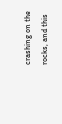crashing on the rocks, and this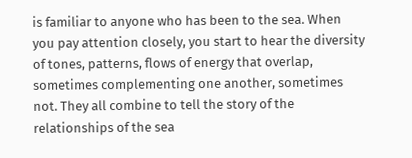is familiar to anyone who has been to the sea. When you pay attention closely, you start to hear the diversity of tones, patterns, flows of energy that overlap, sometimes complementing one another, sometimes not. They all combine to tell the story of the relationships of the sea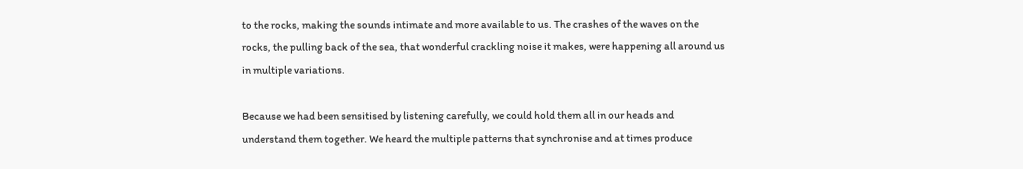to the rocks, making the sounds intimate and more available to us. The crashes of the waves on the rocks, the pulling back of the sea, that wonderful crackling noise it makes, were happening all around us in multiple variations.

Because we had been sensitised by listening carefully, we could hold them all in our heads and understand them together. We heard the multiple patterns that synchronise and at times produce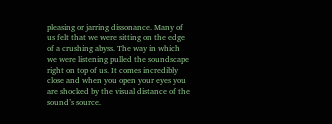pleasing or jarring dissonance. Many of us felt that we were sitting on the edge of a crushing abyss. The way in which we were listening pulled the soundscape right on top of us. It comes incredibly close and when you open your eyes you are shocked by the visual distance of the sound’s source.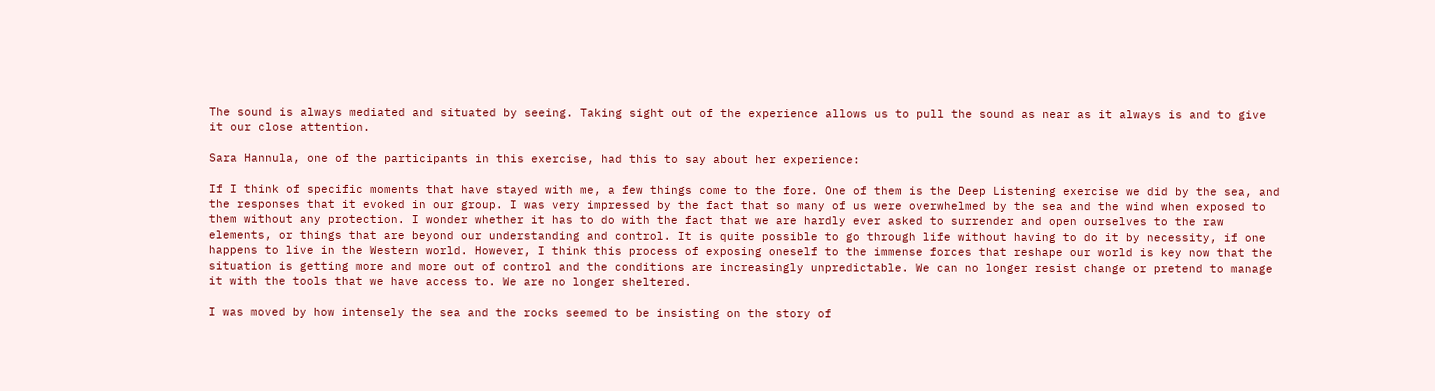The sound is always mediated and situated by seeing. Taking sight out of the experience allows us to pull the sound as near as it always is and to give it our close attention.

Sara Hannula, one of the participants in this exercise, had this to say about her experience:

If I think of specific moments that have stayed with me, a few things come to the fore. One of them is the Deep Listening exercise we did by the sea, and the responses that it evoked in our group. I was very impressed by the fact that so many of us were overwhelmed by the sea and the wind when exposed to them without any protection. I wonder whether it has to do with the fact that we are hardly ever asked to surrender and open ourselves to the raw elements, or things that are beyond our understanding and control. It is quite possible to go through life without having to do it by necessity, if one happens to live in the Western world. However, I think this process of exposing oneself to the immense forces that reshape our world is key now that the situation is getting more and more out of control and the conditions are increasingly unpredictable. We can no longer resist change or pretend to manage it with the tools that we have access to. We are no longer sheltered.

I was moved by how intensely the sea and the rocks seemed to be insisting on the story of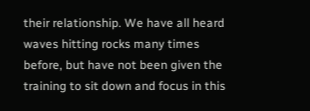their relationship. We have all heard waves hitting rocks many times before, but have not been given the training to sit down and focus in this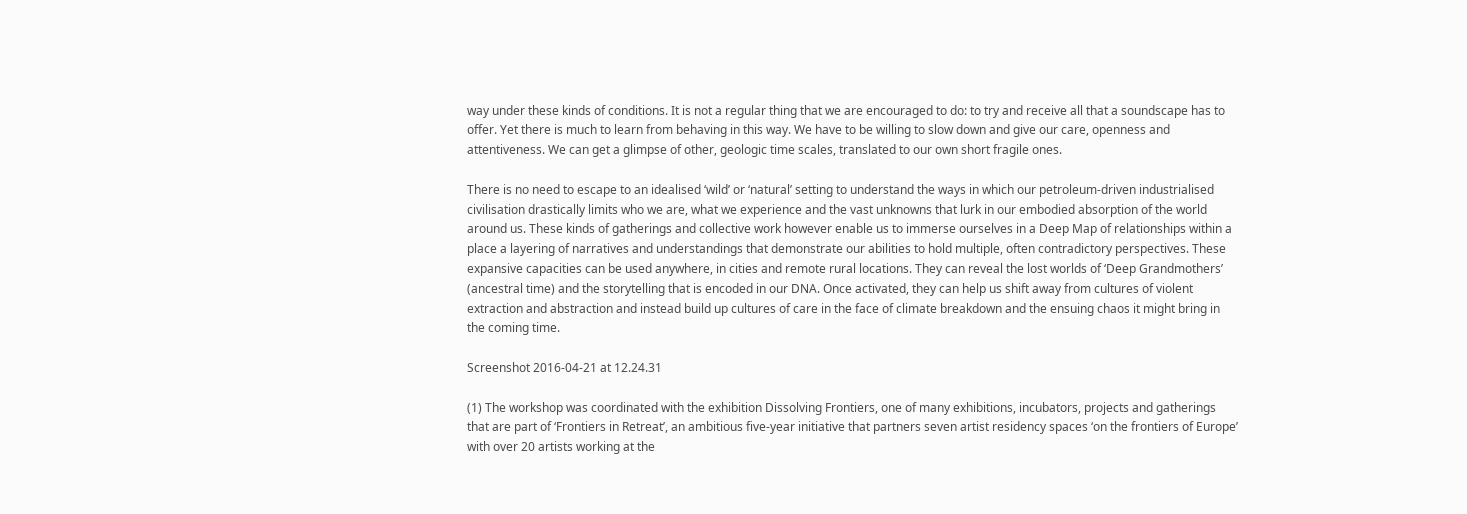way under these kinds of conditions. It is not a regular thing that we are encouraged to do: to try and receive all that a soundscape has to offer. Yet there is much to learn from behaving in this way. We have to be willing to slow down and give our care, openness and attentiveness. We can get a glimpse of other, geologic time scales, translated to our own short fragile ones.

There is no need to escape to an idealised ‘wild’ or ‘natural’ setting to understand the ways in which our petroleum-driven industrialised civilisation drastically limits who we are, what we experience and the vast unknowns that lurk in our embodied absorption of the world around us. These kinds of gatherings and collective work however enable us to immerse ourselves in a Deep Map of relationships within a place a layering of narratives and understandings that demonstrate our abilities to hold multiple, often contradictory perspectives. These expansive capacities can be used anywhere, in cities and remote rural locations. They can reveal the lost worlds of ‘Deep Grandmothers’ (ancestral time) and the storytelling that is encoded in our DNA. Once activated, they can help us shift away from cultures of violent extraction and abstraction and instead build up cultures of care in the face of climate breakdown and the ensuing chaos it might bring in the coming time.

Screenshot 2016-04-21 at 12.24.31

(1) The workshop was coordinated with the exhibition Dissolving Frontiers, one of many exhibitions, incubators, projects and gatherings that are part of ‘Frontiers in Retreat’, an ambitious five-year initiative that partners seven artist residency spaces ‘on the frontiers of Europe’ with over 20 artists working at the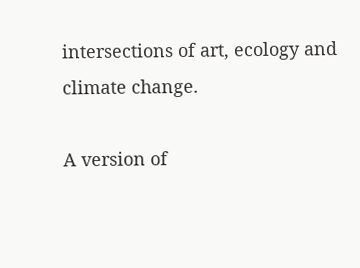intersections of art, ecology and climate change.

A version of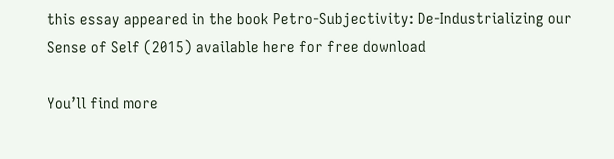this essay appeared in the book Petro-Subjectivity: De-Industrializing our Sense of Self (2015) available here for free download

You’ll find more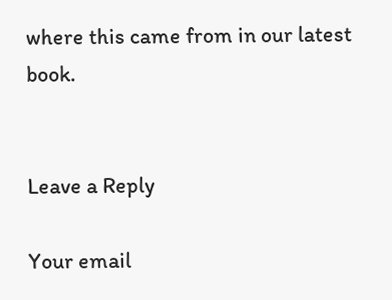where this came from in our latest book.


Leave a Reply

Your email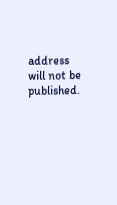address will not be published.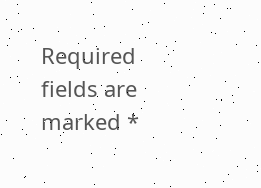Required fields are marked *